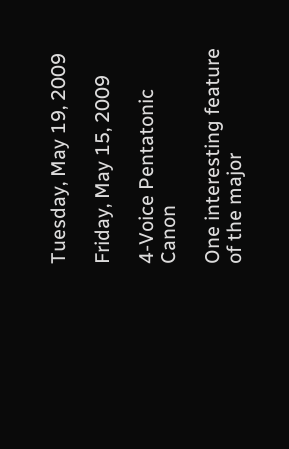Tuesday, May 19, 2009

Friday, May 15, 2009

4-Voice Pentatonic Canon

One interesting feature of the major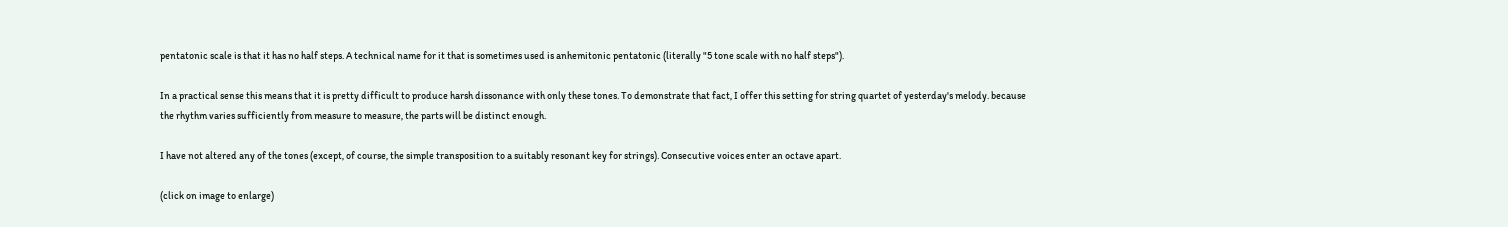pentatonic scale is that it has no half steps. A technical name for it that is sometimes used is anhemitonic pentatonic (literally "5 tone scale with no half steps").

In a practical sense this means that it is pretty difficult to produce harsh dissonance with only these tones. To demonstrate that fact, I offer this setting for string quartet of yesterday's melody. because the rhythm varies sufficiently from measure to measure, the parts will be distinct enough.

I have not altered any of the tones (except, of course, the simple transposition to a suitably resonant key for strings). Consecutive voices enter an octave apart.

(click on image to enlarge)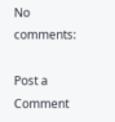No comments:

Post a Comment